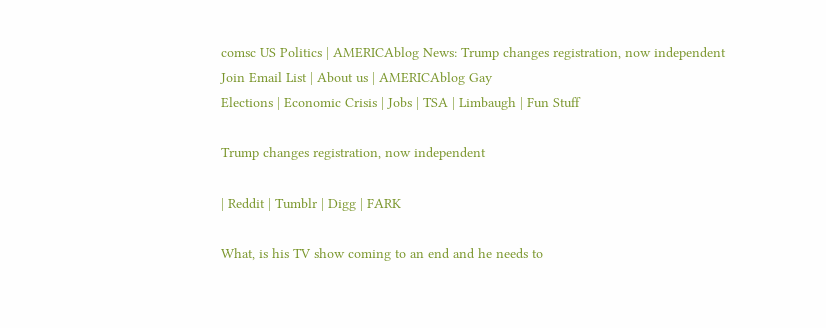comsc US Politics | AMERICAblog News: Trump changes registration, now independent
Join Email List | About us | AMERICAblog Gay
Elections | Economic Crisis | Jobs | TSA | Limbaugh | Fun Stuff

Trump changes registration, now independent

| Reddit | Tumblr | Digg | FARK

What, is his TV show coming to an end and he needs to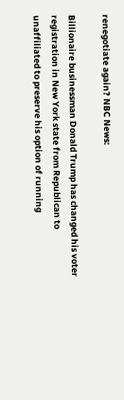renegotiate again? NBC News:

Billionaire businessman Donald Trump has changed his voter registration in New York state from Republican to unaffiliated to preserve his option of running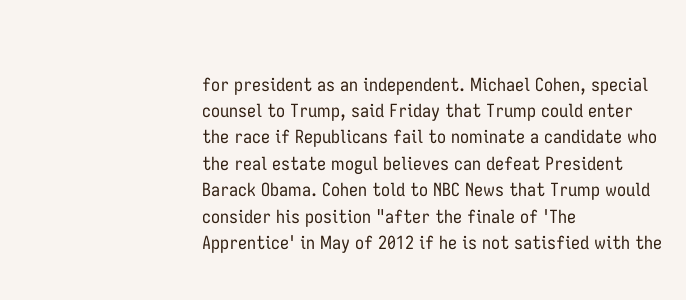for president as an independent. Michael Cohen, special counsel to Trump, said Friday that Trump could enter the race if Republicans fail to nominate a candidate who the real estate mogul believes can defeat President Barack Obama. Cohen told to NBC News that Trump would consider his position "after the finale of 'The Apprentice' in May of 2012 if he is not satisfied with the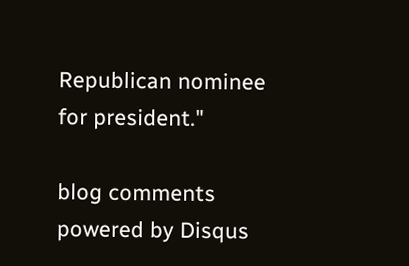Republican nominee for president."

blog comments powered by Disqus